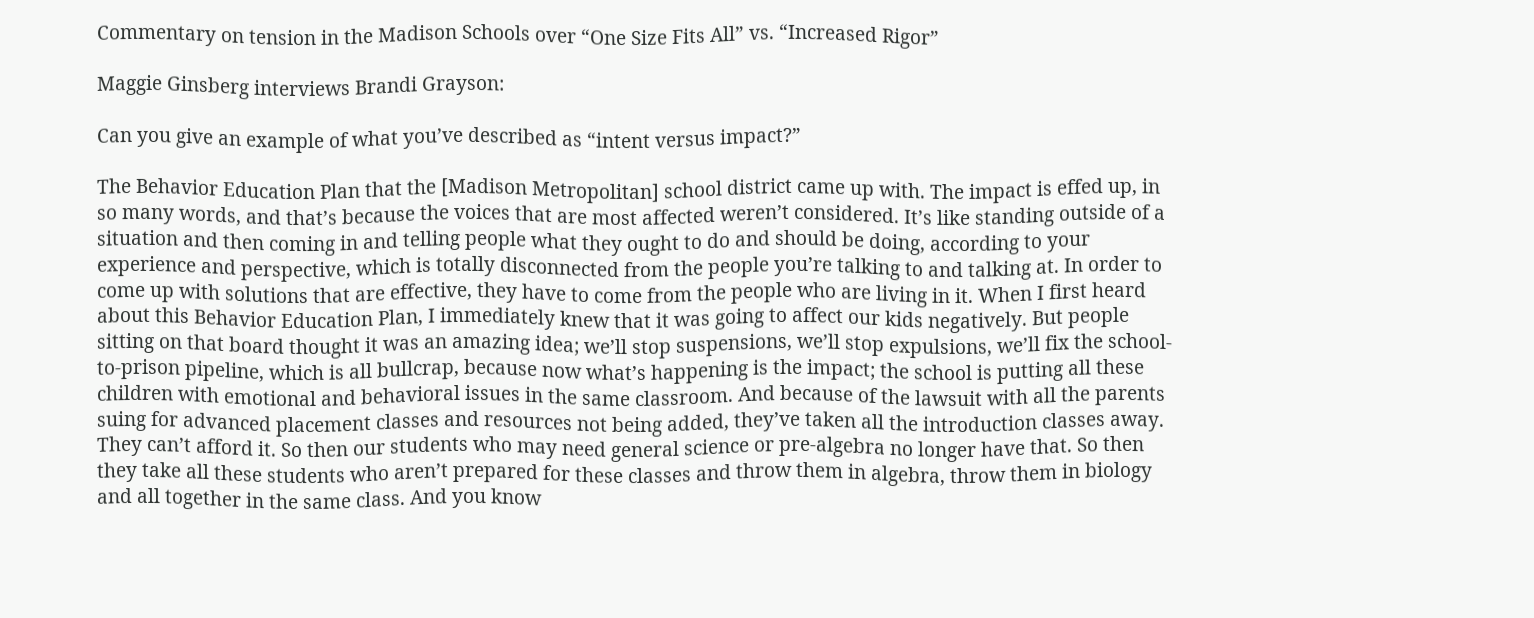Commentary on tension in the Madison Schools over “One Size Fits All” vs. “Increased Rigor”

Maggie Ginsberg interviews Brandi Grayson:

Can you give an example of what you’ve described as “intent versus impact?”

The Behavior Education Plan that the [Madison Metropolitan] school district came up with. The impact is effed up, in so many words, and that’s because the voices that are most affected weren’t considered. It’s like standing outside of a situation and then coming in and telling people what they ought to do and should be doing, according to your experience and perspective, which is totally disconnected from the people you’re talking to and talking at. In order to come up with solutions that are effective, they have to come from the people who are living in it. When I first heard about this Behavior Education Plan, I immediately knew that it was going to affect our kids negatively. But people sitting on that board thought it was an amazing idea; we’ll stop suspensions, we’ll stop expulsions, we’ll fix the school-to-prison pipeline, which is all bullcrap, because now what’s happening is the impact; the school is putting all these children with emotional and behavioral issues in the same classroom. And because of the lawsuit with all the parents suing for advanced placement classes and resources not being added, they’ve taken all the introduction classes away. They can’t afford it. So then our students who may need general science or pre-algebra no longer have that. So then they take all these students who aren’t prepared for these classes and throw them in algebra, throw them in biology and all together in the same class. And you know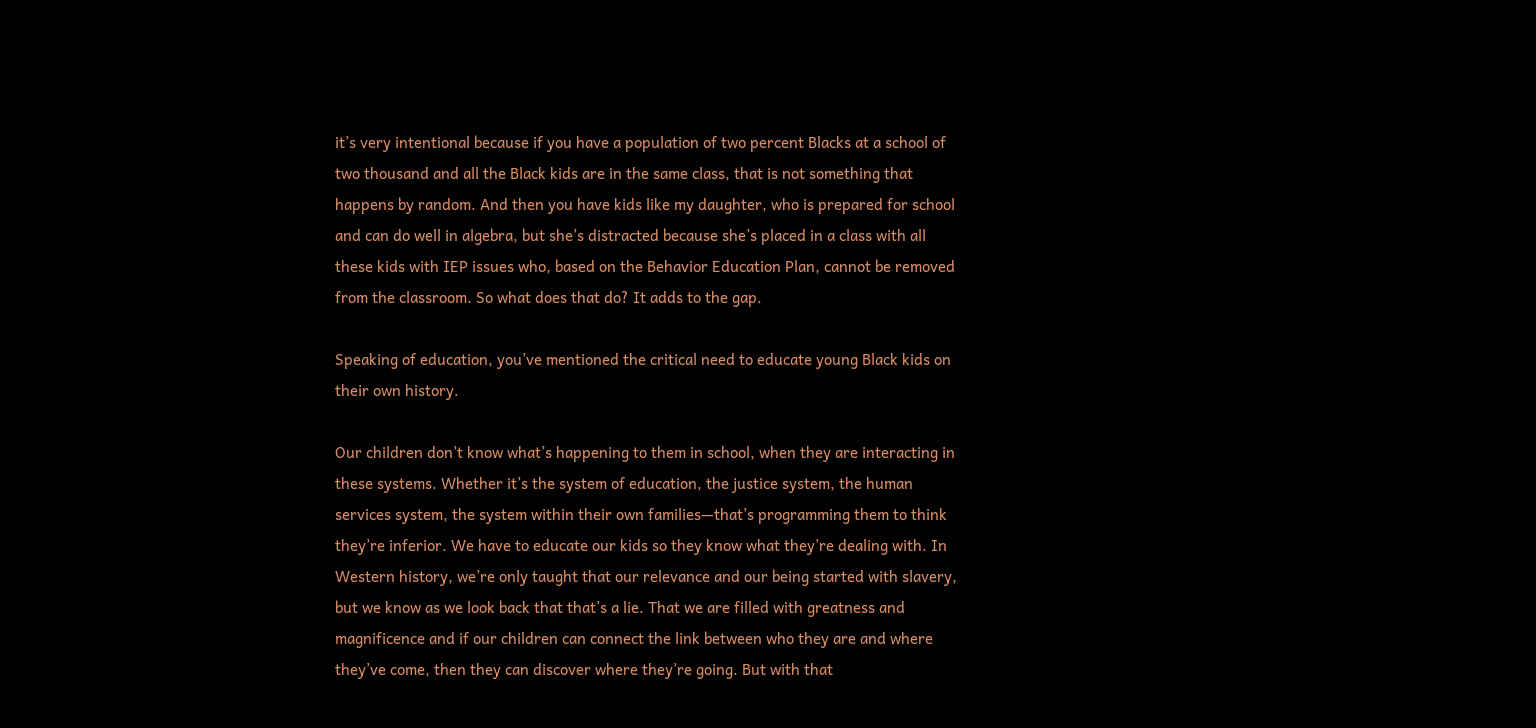it’s very intentional because if you have a population of two percent Blacks at a school of two thousand and all the Black kids are in the same class, that is not something that happens by random. And then you have kids like my daughter, who is prepared for school and can do well in algebra, but she’s distracted because she’s placed in a class with all these kids with IEP issues who, based on the Behavior Education Plan, cannot be removed from the classroom. So what does that do? It adds to the gap.

Speaking of education, you’ve mentioned the critical need to educate young Black kids on their own history.

Our children don’t know what’s happening to them in school, when they are interacting in these systems. Whether it’s the system of education, the justice system, the human services system, the system within their own families—that’s programming them to think they’re inferior. We have to educate our kids so they know what they’re dealing with. In Western history, we’re only taught that our relevance and our being started with slavery, but we know as we look back that that’s a lie. That we are filled with greatness and magnificence and if our children can connect the link between who they are and where they’ve come, then they can discover where they’re going. But with that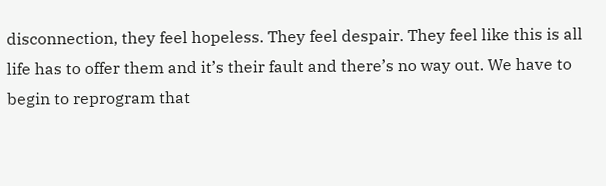disconnection, they feel hopeless. They feel despair. They feel like this is all life has to offer them and it’s their fault and there’s no way out. We have to begin to reprogram that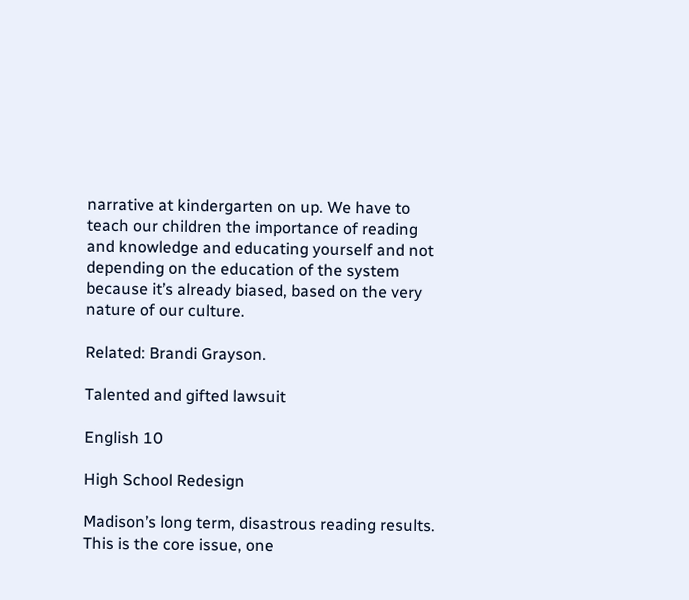narrative at kindergarten on up. We have to teach our children the importance of reading and knowledge and educating yourself and not depending on the education of the system because it’s already biased, based on the very nature of our culture.

Related: Brandi Grayson.

Talented and gifted lawsuit

English 10

High School Redesign

Madison’s long term, disastrous reading results. This is the core issue, one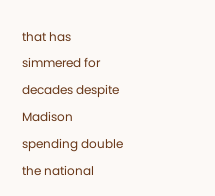that has simmered for decades despite Madison spending double the national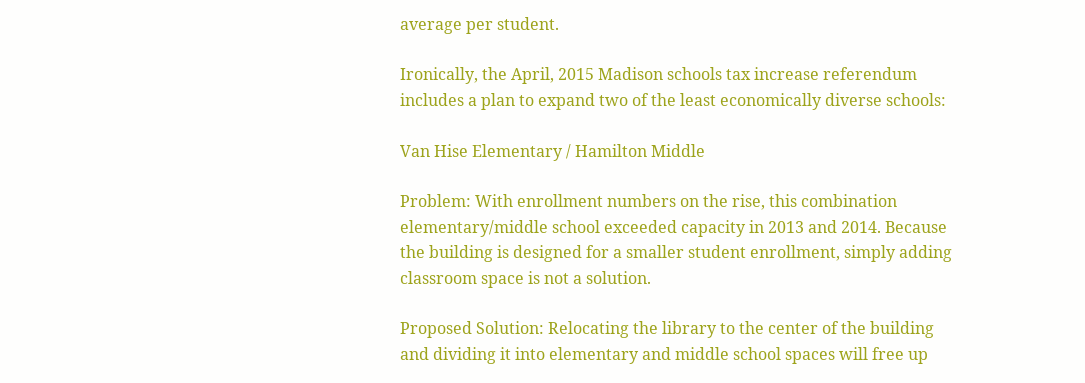average per student.

Ironically, the April, 2015 Madison schools tax increase referendum includes a plan to expand two of the least economically diverse schools:

Van Hise Elementary / Hamilton Middle

Problem: With enrollment numbers on the rise, this combination elementary/middle school exceeded capacity in 2013 and 2014. Because the building is designed for a smaller student enrollment, simply adding classroom space is not a solution.

Proposed Solution: Relocating the library to the center of the building and dividing it into elementary and middle school spaces will free up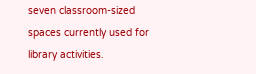seven classroom-sized spaces currently used for library activities.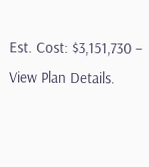Est. Cost: $3,151,730 – View Plan Details.